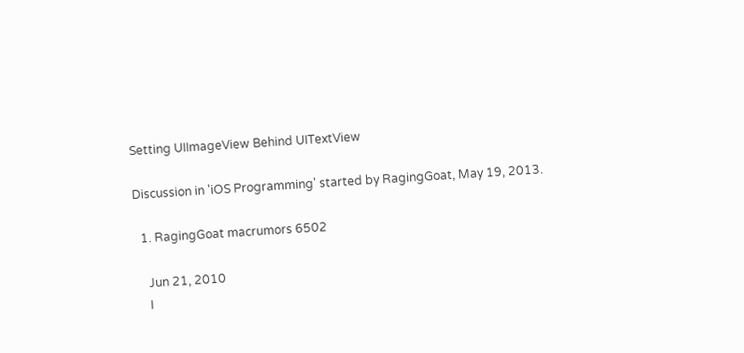Setting UIImageView Behind UITextView

Discussion in 'iOS Programming' started by RagingGoat, May 19, 2013.

  1. RagingGoat macrumors 6502

    Jun 21, 2010
    I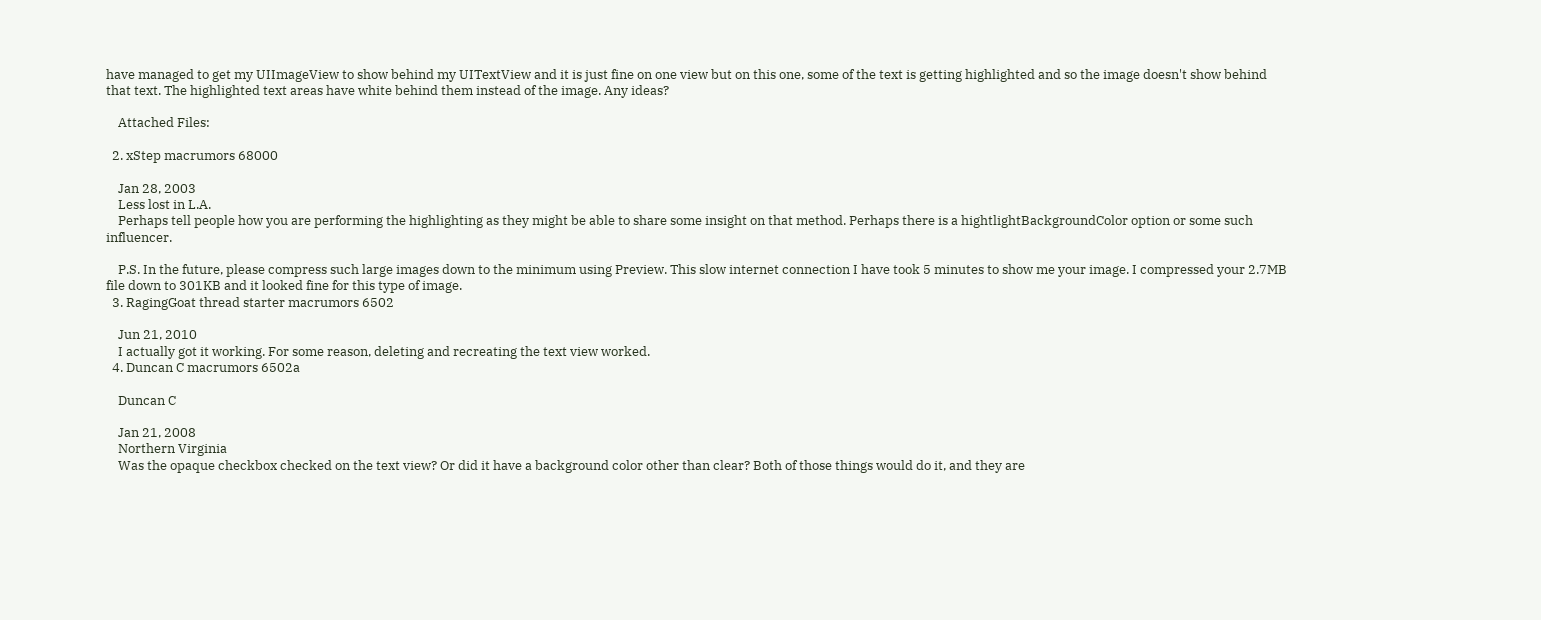have managed to get my UIImageView to show behind my UITextView and it is just fine on one view but on this one, some of the text is getting highlighted and so the image doesn't show behind that text. The highlighted text areas have white behind them instead of the image. Any ideas?

    Attached Files:

  2. xStep macrumors 68000

    Jan 28, 2003
    Less lost in L.A.
    Perhaps tell people how you are performing the highlighting as they might be able to share some insight on that method. Perhaps there is a hightlightBackgroundColor option or some such influencer.

    P.S. In the future, please compress such large images down to the minimum using Preview. This slow internet connection I have took 5 minutes to show me your image. I compressed your 2.7MB file down to 301KB and it looked fine for this type of image.
  3. RagingGoat thread starter macrumors 6502

    Jun 21, 2010
    I actually got it working. For some reason, deleting and recreating the text view worked.
  4. Duncan C macrumors 6502a

    Duncan C

    Jan 21, 2008
    Northern Virginia
    Was the opaque checkbox checked on the text view? Or did it have a background color other than clear? Both of those things would do it, and they are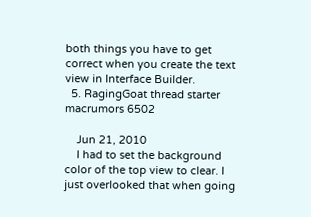both things you have to get correct when you create the text view in Interface Builder.
  5. RagingGoat thread starter macrumors 6502

    Jun 21, 2010
    I had to set the background color of the top view to clear. I just overlooked that when going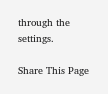through the settings.

Share This Page